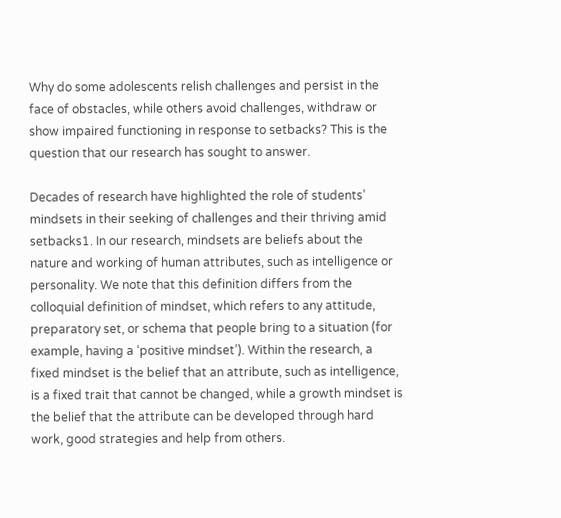Why do some adolescents relish challenges and persist in the face of obstacles, while others avoid challenges, withdraw or show impaired functioning in response to setbacks? This is the question that our research has sought to answer.

Decades of research have highlighted the role of students’ mindsets in their seeking of challenges and their thriving amid setbacks1. In our research, mindsets are beliefs about the nature and working of human attributes, such as intelligence or personality. We note that this definition differs from the colloquial definition of mindset, which refers to any attitude, preparatory set, or schema that people bring to a situation (for example, having a ‘positive mindset’). Within the research, a fixed mindset is the belief that an attribute, such as intelligence, is a fixed trait that cannot be changed, while a growth mindset is the belief that the attribute can be developed through hard work, good strategies and help from others.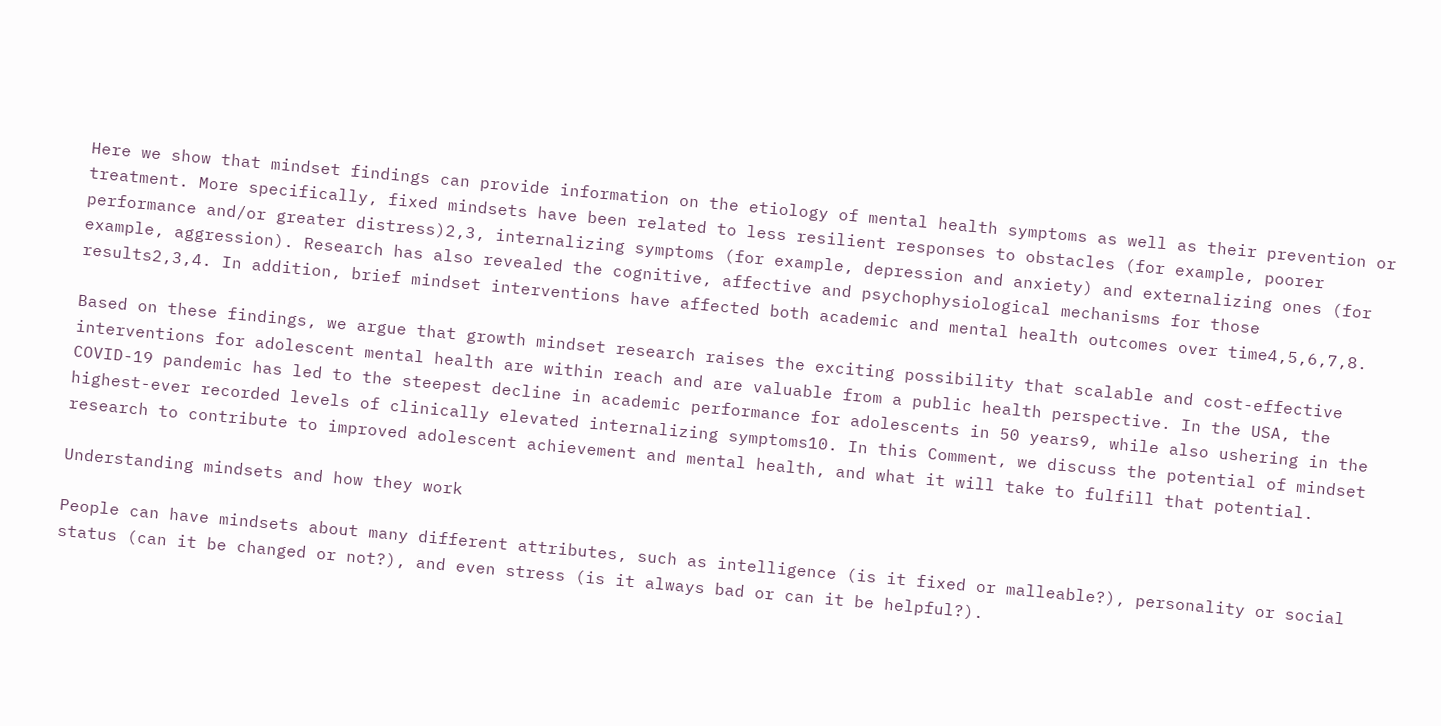Here we show that mindset findings can provide information on the etiology of mental health symptoms as well as their prevention or treatment. More specifically, fixed mindsets have been related to less resilient responses to obstacles (for example, poorer performance and/or greater distress)2,3, internalizing symptoms (for example, depression and anxiety) and externalizing ones (for example, aggression). Research has also revealed the cognitive, affective and psychophysiological mechanisms for those results2,3,4. In addition, brief mindset interventions have affected both academic and mental health outcomes over time4,5,6,7,8.

Based on these findings, we argue that growth mindset research raises the exciting possibility that scalable and cost-effective interventions for adolescent mental health are within reach and are valuable from a public health perspective. In the USA, the COVID-19 pandemic has led to the steepest decline in academic performance for adolescents in 50 years9, while also ushering in the highest-ever recorded levels of clinically elevated internalizing symptoms10. In this Comment, we discuss the potential of mindset research to contribute to improved adolescent achievement and mental health, and what it will take to fulfill that potential.

Understanding mindsets and how they work

People can have mindsets about many different attributes, such as intelligence (is it fixed or malleable?), personality or social status (can it be changed or not?), and even stress (is it always bad or can it be helpful?).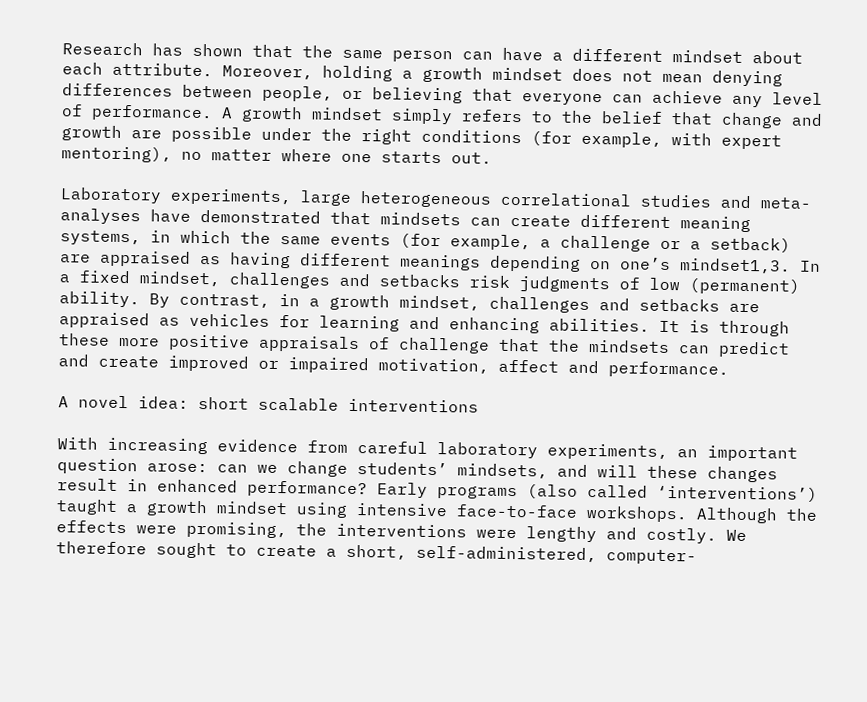Research has shown that the same person can have a different mindset about each attribute. Moreover, holding a growth mindset does not mean denying differences between people, or believing that everyone can achieve any level of performance. A growth mindset simply refers to the belief that change and growth are possible under the right conditions (for example, with expert mentoring), no matter where one starts out.

Laboratory experiments, large heterogeneous correlational studies and meta-analyses have demonstrated that mindsets can create different meaning systems, in which the same events (for example, a challenge or a setback) are appraised as having different meanings depending on one’s mindset1,3. In a fixed mindset, challenges and setbacks risk judgments of low (permanent) ability. By contrast, in a growth mindset, challenges and setbacks are appraised as vehicles for learning and enhancing abilities. It is through these more positive appraisals of challenge that the mindsets can predict and create improved or impaired motivation, affect and performance.

A novel idea: short scalable interventions

With increasing evidence from careful laboratory experiments, an important question arose: can we change students’ mindsets, and will these changes result in enhanced performance? Early programs (also called ‘interventions’) taught a growth mindset using intensive face-to-face workshops. Although the effects were promising, the interventions were lengthy and costly. We therefore sought to create a short, self-administered, computer-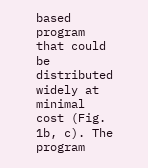based program that could be distributed widely at minimal cost (Fig. 1b, c). The program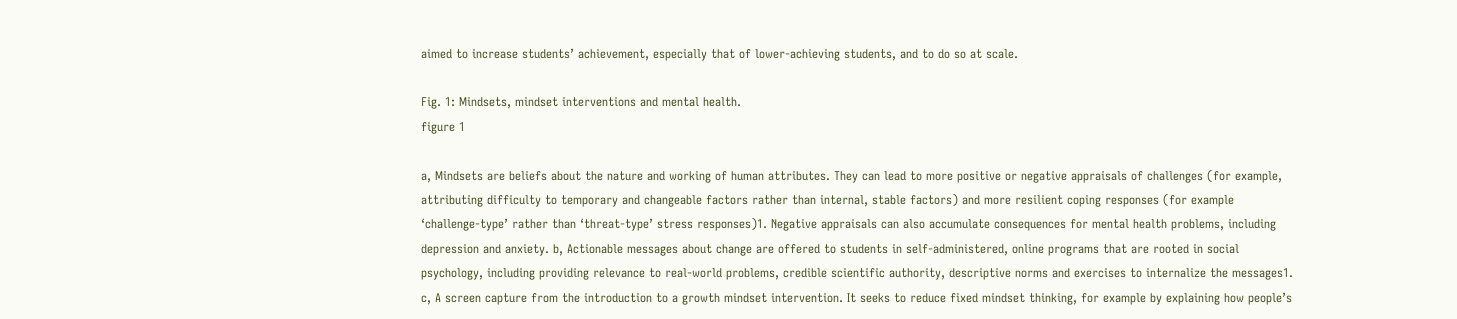aimed to increase students’ achievement, especially that of lower-achieving students, and to do so at scale.

Fig. 1: Mindsets, mindset interventions and mental health.
figure 1

a, Mindsets are beliefs about the nature and working of human attributes. They can lead to more positive or negative appraisals of challenges (for example, attributing difficulty to temporary and changeable factors rather than internal, stable factors) and more resilient coping responses (for example ‘challenge-type’ rather than ‘threat-type’ stress responses)1. Negative appraisals can also accumulate consequences for mental health problems, including depression and anxiety. b, Actionable messages about change are offered to students in self-administered, online programs that are rooted in social psychology, including providing relevance to real-world problems, credible scientific authority, descriptive norms and exercises to internalize the messages1. c, A screen capture from the introduction to a growth mindset intervention. It seeks to reduce fixed mindset thinking, for example by explaining how people’s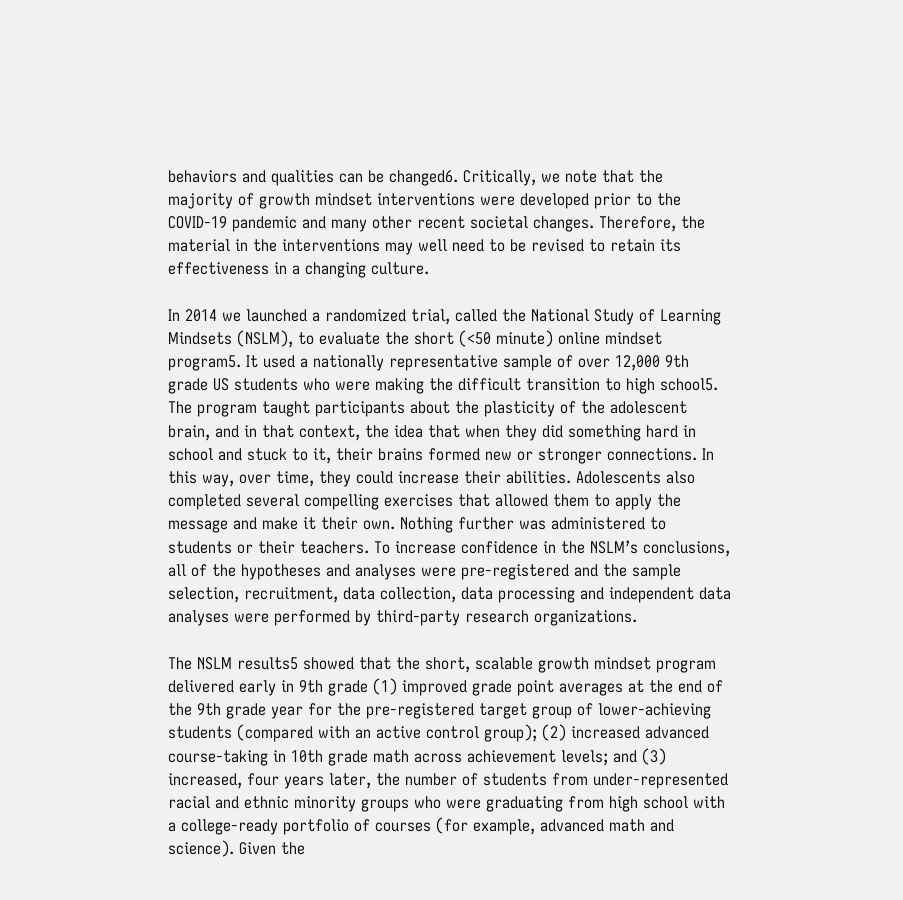behaviors and qualities can be changed6. Critically, we note that the majority of growth mindset interventions were developed prior to the COVID-19 pandemic and many other recent societal changes. Therefore, the material in the interventions may well need to be revised to retain its effectiveness in a changing culture.

In 2014 we launched a randomized trial, called the National Study of Learning Mindsets (NSLM), to evaluate the short (<50 minute) online mindset program5. It used a nationally representative sample of over 12,000 9th grade US students who were making the difficult transition to high school5. The program taught participants about the plasticity of the adolescent brain, and in that context, the idea that when they did something hard in school and stuck to it, their brains formed new or stronger connections. In this way, over time, they could increase their abilities. Adolescents also completed several compelling exercises that allowed them to apply the message and make it their own. Nothing further was administered to students or their teachers. To increase confidence in the NSLM’s conclusions, all of the hypotheses and analyses were pre-registered and the sample selection, recruitment, data collection, data processing and independent data analyses were performed by third-party research organizations.

The NSLM results5 showed that the short, scalable growth mindset program delivered early in 9th grade (1) improved grade point averages at the end of the 9th grade year for the pre-registered target group of lower-achieving students (compared with an active control group); (2) increased advanced course-taking in 10th grade math across achievement levels; and (3) increased, four years later, the number of students from under-represented racial and ethnic minority groups who were graduating from high school with a college-ready portfolio of courses (for example, advanced math and science). Given the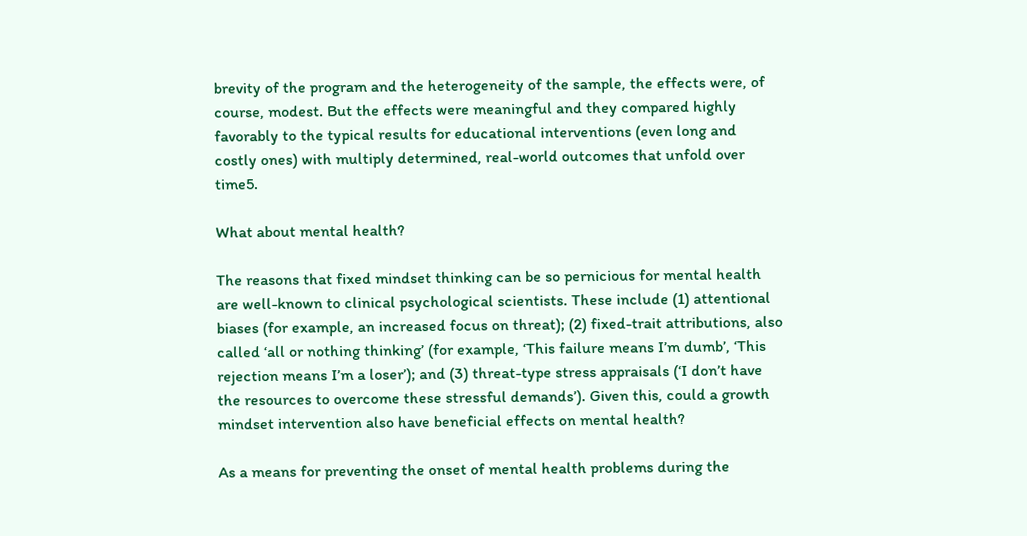brevity of the program and the heterogeneity of the sample, the effects were, of course, modest. But the effects were meaningful and they compared highly favorably to the typical results for educational interventions (even long and costly ones) with multiply determined, real-world outcomes that unfold over time5.

What about mental health?

The reasons that fixed mindset thinking can be so pernicious for mental health are well-known to clinical psychological scientists. These include (1) attentional biases (for example, an increased focus on threat); (2) fixed-trait attributions, also called ‘all or nothing thinking’ (for example, ‘This failure means I’m dumb’, ‘This rejection means I’m a loser’); and (3) threat-type stress appraisals (‘I don’t have the resources to overcome these stressful demands’). Given this, could a growth mindset intervention also have beneficial effects on mental health?

As a means for preventing the onset of mental health problems during the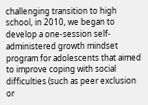challenging transition to high school, in 2010, we began to develop a one-session self-administered growth mindset program for adolescents that aimed to improve coping with social difficulties (such as peer exclusion or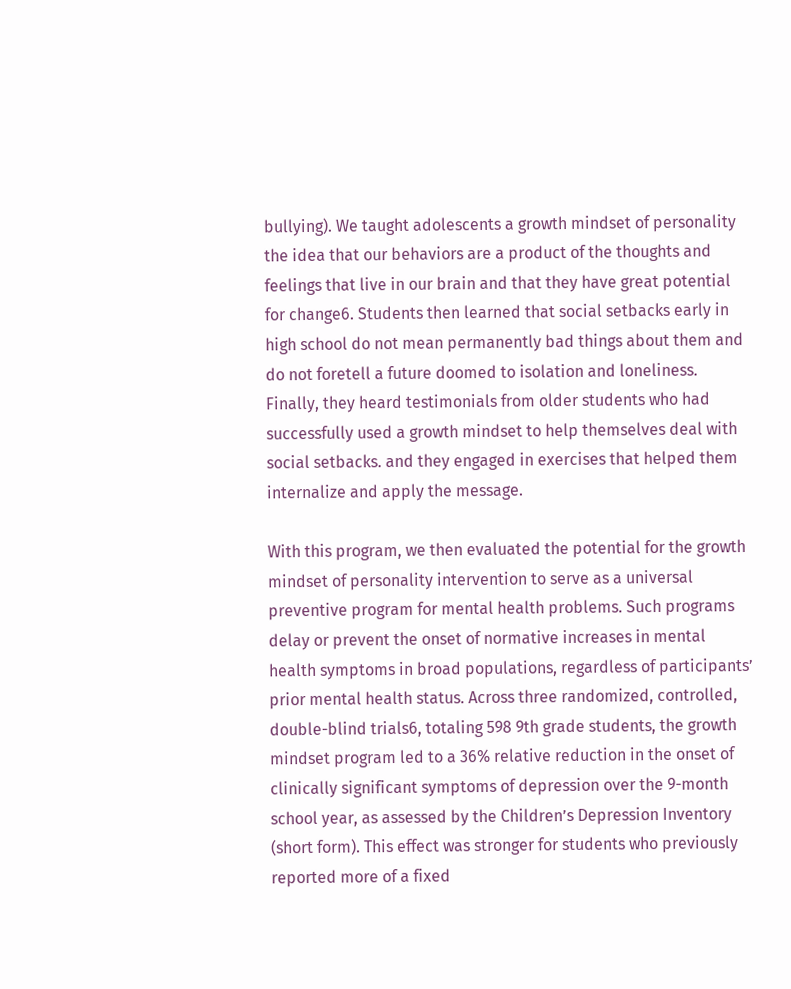bullying). We taught adolescents a growth mindset of personality the idea that our behaviors are a product of the thoughts and feelings that live in our brain and that they have great potential for change6. Students then learned that social setbacks early in high school do not mean permanently bad things about them and do not foretell a future doomed to isolation and loneliness. Finally, they heard testimonials from older students who had successfully used a growth mindset to help themselves deal with social setbacks. and they engaged in exercises that helped them internalize and apply the message.

With this program, we then evaluated the potential for the growth mindset of personality intervention to serve as a universal preventive program for mental health problems. Such programs delay or prevent the onset of normative increases in mental health symptoms in broad populations, regardless of participants’ prior mental health status. Across three randomized, controlled, double-blind trials6, totaling 598 9th grade students, the growth mindset program led to a 36% relative reduction in the onset of clinically significant symptoms of depression over the 9-month school year, as assessed by the Children’s Depression Inventory (short form). This effect was stronger for students who previously reported more of a fixed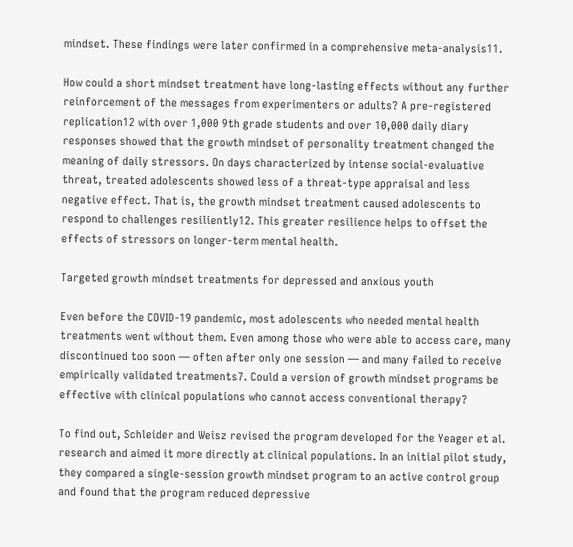mindset. These findings were later confirmed in a comprehensive meta-analysis11.

How could a short mindset treatment have long-lasting effects without any further reinforcement of the messages from experimenters or adults? A pre-registered replication12 with over 1,000 9th grade students and over 10,000 daily diary responses showed that the growth mindset of personality treatment changed the meaning of daily stressors. On days characterized by intense social-evaluative threat, treated adolescents showed less of a threat-type appraisal and less negative effect. That is, the growth mindset treatment caused adolescents to respond to challenges resiliently12. This greater resilience helps to offset the effects of stressors on longer-term mental health.

Targeted growth mindset treatments for depressed and anxious youth

Even before the COVID-19 pandemic, most adolescents who needed mental health treatments went without them. Even among those who were able to access care, many discontinued too soon — often after only one session — and many failed to receive empirically validated treatments7. Could a version of growth mindset programs be effective with clinical populations who cannot access conventional therapy?

To find out, Schleider and Weisz revised the program developed for the Yeager et al. research and aimed it more directly at clinical populations. In an initial pilot study, they compared a single-session growth mindset program to an active control group and found that the program reduced depressive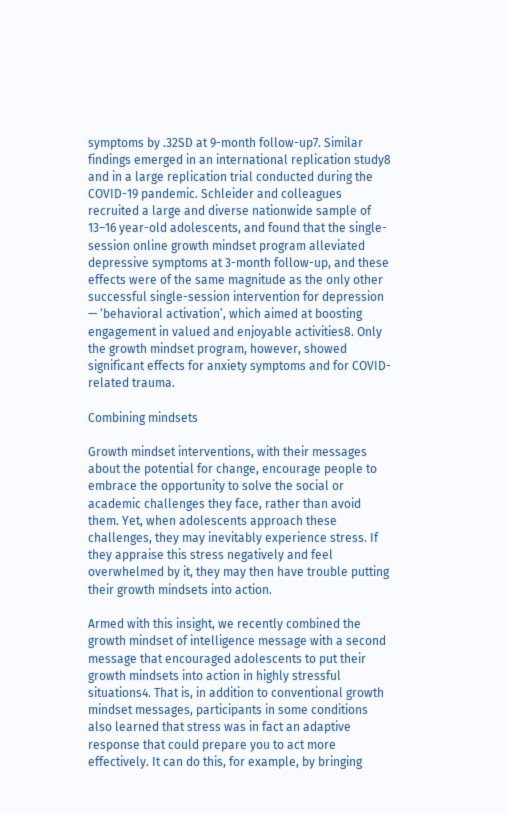symptoms by .32SD at 9-month follow-up7. Similar findings emerged in an international replication study8 and in a large replication trial conducted during the COVID-19 pandemic. Schleider and colleagues recruited a large and diverse nationwide sample of 13–16 year-old adolescents, and found that the single-session online growth mindset program alleviated depressive symptoms at 3-month follow-up, and these effects were of the same magnitude as the only other successful single-session intervention for depression — ‘behavioral activation’, which aimed at boosting engagement in valued and enjoyable activities8. Only the growth mindset program, however, showed significant effects for anxiety symptoms and for COVID-related trauma.

Combining mindsets

Growth mindset interventions, with their messages about the potential for change, encourage people to embrace the opportunity to solve the social or academic challenges they face, rather than avoid them. Yet, when adolescents approach these challenges, they may inevitably experience stress. If they appraise this stress negatively and feel overwhelmed by it, they may then have trouble putting their growth mindsets into action.

Armed with this insight, we recently combined the growth mindset of intelligence message with a second message that encouraged adolescents to put their growth mindsets into action in highly stressful situations4. That is, in addition to conventional growth mindset messages, participants in some conditions also learned that stress was in fact an adaptive response that could prepare you to act more effectively. It can do this, for example, by bringing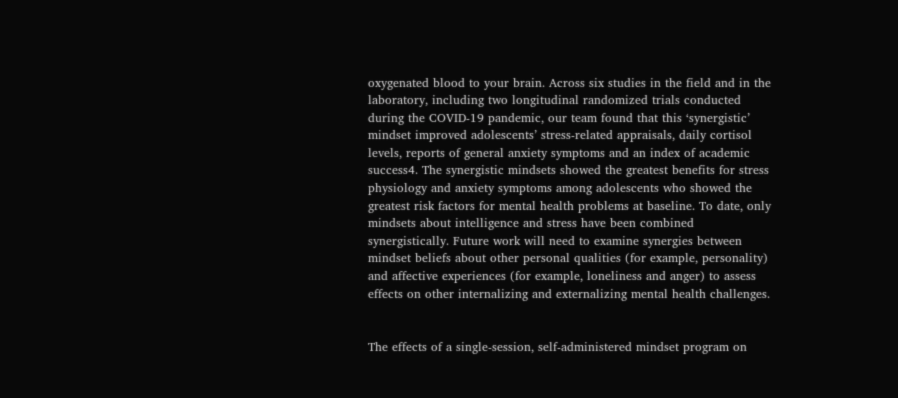oxygenated blood to your brain. Across six studies in the field and in the laboratory, including two longitudinal randomized trials conducted during the COVID-19 pandemic, our team found that this ‘synergistic’ mindset improved adolescents’ stress-related appraisals, daily cortisol levels, reports of general anxiety symptoms and an index of academic success4. The synergistic mindsets showed the greatest benefits for stress physiology and anxiety symptoms among adolescents who showed the greatest risk factors for mental health problems at baseline. To date, only mindsets about intelligence and stress have been combined synergistically. Future work will need to examine synergies between mindset beliefs about other personal qualities (for example, personality) and affective experiences (for example, loneliness and anger) to assess effects on other internalizing and externalizing mental health challenges.


The effects of a single-session, self-administered mindset program on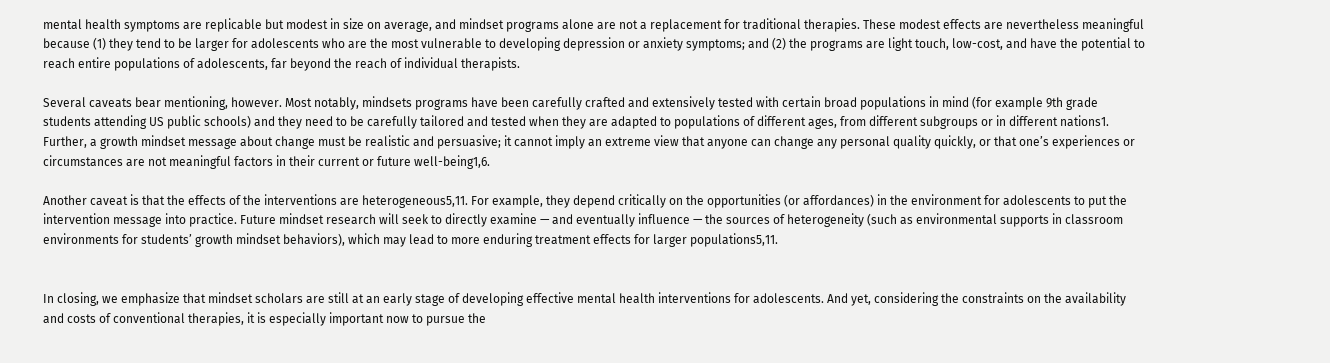mental health symptoms are replicable but modest in size on average, and mindset programs alone are not a replacement for traditional therapies. These modest effects are nevertheless meaningful because (1) they tend to be larger for adolescents who are the most vulnerable to developing depression or anxiety symptoms; and (2) the programs are light touch, low-cost, and have the potential to reach entire populations of adolescents, far beyond the reach of individual therapists.

Several caveats bear mentioning, however. Most notably, mindsets programs have been carefully crafted and extensively tested with certain broad populations in mind (for example 9th grade students attending US public schools) and they need to be carefully tailored and tested when they are adapted to populations of different ages, from different subgroups or in different nations1. Further, a growth mindset message about change must be realistic and persuasive; it cannot imply an extreme view that anyone can change any personal quality quickly, or that one’s experiences or circumstances are not meaningful factors in their current or future well-being1,6.

Another caveat is that the effects of the interventions are heterogeneous5,11. For example, they depend critically on the opportunities (or affordances) in the environment for adolescents to put the intervention message into practice. Future mindset research will seek to directly examine — and eventually influence — the sources of heterogeneity (such as environmental supports in classroom environments for students’ growth mindset behaviors), which may lead to more enduring treatment effects for larger populations5,11.


In closing, we emphasize that mindset scholars are still at an early stage of developing effective mental health interventions for adolescents. And yet, considering the constraints on the availability and costs of conventional therapies, it is especially important now to pursue the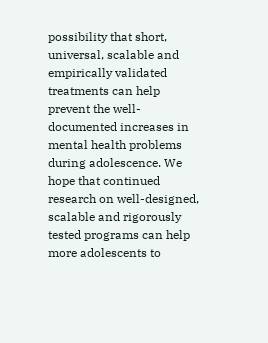possibility that short, universal, scalable and empirically validated treatments can help prevent the well-documented increases in mental health problems during adolescence. We hope that continued research on well-designed, scalable and rigorously tested programs can help more adolescents to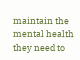maintain the mental health they need to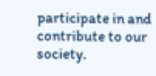participate in and contribute to our society.